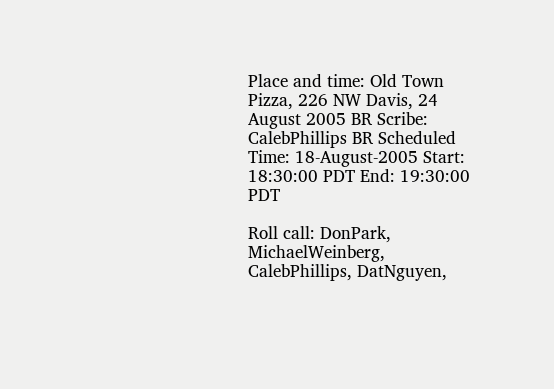Place and time: Old Town Pizza, 226 NW Davis, 24 August 2005 BR Scribe: CalebPhillips BR Scheduled Time: 18-August-2005 Start: 18:30:00 PDT End: 19:30:00 PDT

Roll call: DonPark, MichaelWeinberg, CalebPhillips, DatNguyen,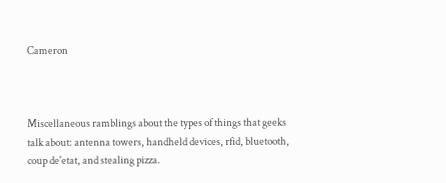Cameron



Miscellaneous ramblings about the types of things that geeks talk about: antenna towers, handheld devices, rfid, bluetooth, coup de'etat, and stealing pizza.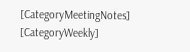[CategoryMeetingNotes] [CategoryWeekly]